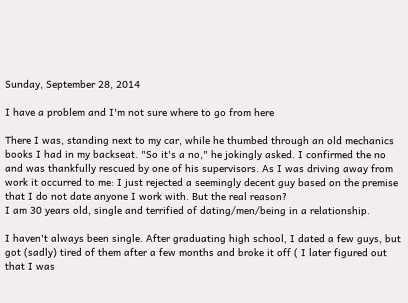Sunday, September 28, 2014

I have a problem and I'm not sure where to go from here

There I was, standing next to my car, while he thumbed through an old mechanics books I had in my backseat. "So it's a no," he jokingly asked. I confirmed the no and was thankfully rescued by one of his supervisors. As I was driving away from work it occurred to me: I just rejected a seemingly decent guy based on the premise that I do not date anyone I work with. But the real reason?
I am 30 years old, single and terrified of dating/men/being in a relationship.

I haven't always been single. After graduating high school, I dated a few guys, but got (sadly) tired of them after a few months and broke it off ( I later figured out that I was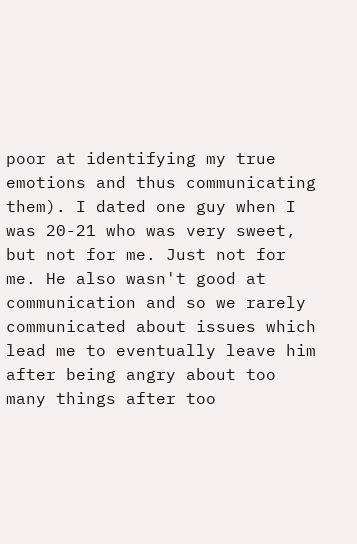poor at identifying my true emotions and thus communicating them). I dated one guy when I was 20-21 who was very sweet, but not for me. Just not for me. He also wasn't good at communication and so we rarely communicated about issues which lead me to eventually leave him after being angry about too many things after too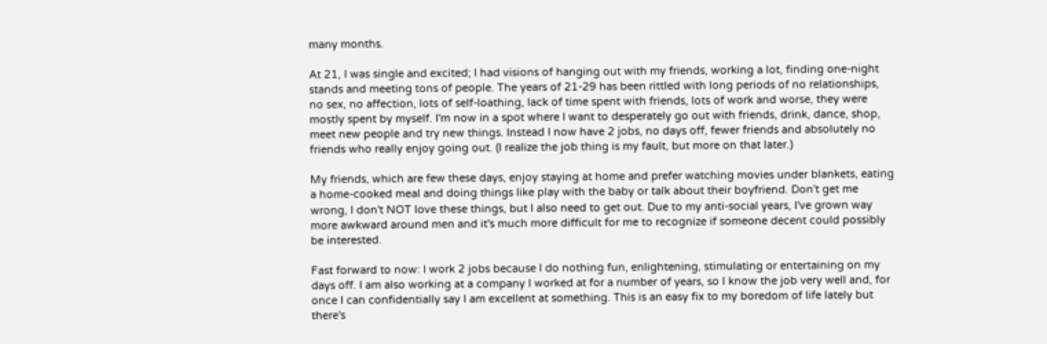many months.

At 21, I was single and excited; I had visions of hanging out with my friends, working a lot, finding one-night stands and meeting tons of people. The years of 21-29 has been rittled with long periods of no relationships, no sex, no affection, lots of self-loathing, lack of time spent with friends, lots of work and worse, they were mostly spent by myself. I'm now in a spot where I want to desperately go out with friends, drink, dance, shop, meet new people and try new things. Instead I now have 2 jobs, no days off, fewer friends and absolutely no friends who really enjoy going out. (I realize the job thing is my fault, but more on that later.)

My friends, which are few these days, enjoy staying at home and prefer watching movies under blankets, eating a home-cooked meal and doing things like play with the baby or talk about their boyfriend. Don't get me wrong, I don't NOT love these things, but I also need to get out. Due to my anti-social years, I've grown way more awkward around men and it's much more difficult for me to recognize if someone decent could possibly be interested.

Fast forward to now: I work 2 jobs because I do nothing fun, enlightening, stimulating or entertaining on my days off. I am also working at a company I worked at for a number of years, so I know the job very well and, for once I can confidentially say I am excellent at something. This is an easy fix to my boredom of life lately but there's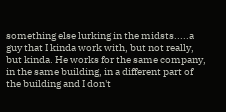something else lurking in the midsts.....a guy that I kinda work with, but not really, but kinda. He works for the same company, in the same building, in a different part of the building and I don't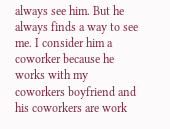always see him. But he always finds a way to see me. I consider him a coworker because he works with my coworkers boyfriend and his coworkers are work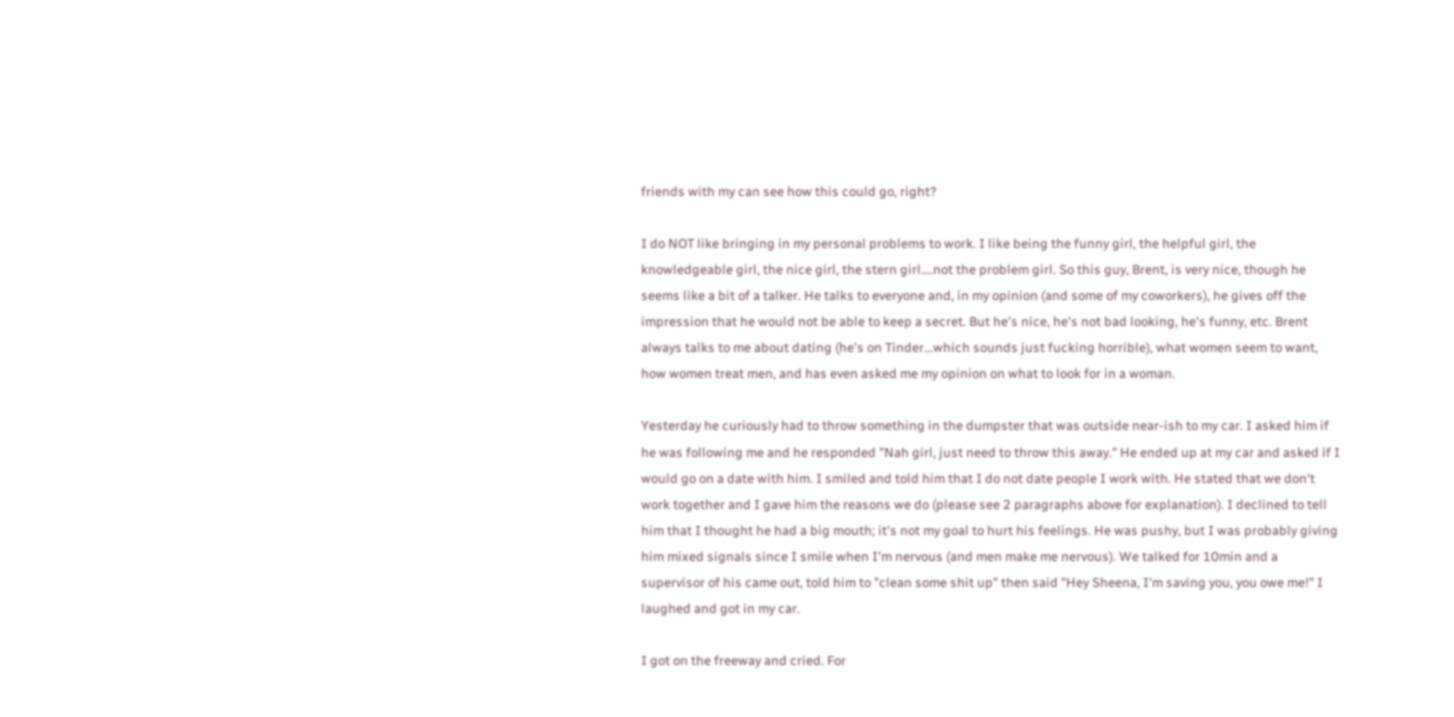friends with my can see how this could go, right?

I do NOT like bringing in my personal problems to work. I like being the funny girl, the helpful girl, the knowledgeable girl, the nice girl, the stern girl....not the problem girl. So this guy, Brent, is very nice, though he seems like a bit of a talker. He talks to everyone and, in my opinion (and some of my coworkers), he gives off the impression that he would not be able to keep a secret. But he's nice, he's not bad looking, he's funny, etc. Brent always talks to me about dating (he's on Tinder...which sounds just fucking horrible), what women seem to want, how women treat men, and has even asked me my opinion on what to look for in a woman.

Yesterday he curiously had to throw something in the dumpster that was outside near-ish to my car. I asked him if he was following me and he responded "Nah girl, just need to throw this away." He ended up at my car and asked if I would go on a date with him. I smiled and told him that I do not date people I work with. He stated that we don't work together and I gave him the reasons we do (please see 2 paragraphs above for explanation). I declined to tell him that I thought he had a big mouth; it's not my goal to hurt his feelings. He was pushy, but I was probably giving him mixed signals since I smile when I'm nervous (and men make me nervous). We talked for 10min and a supervisor of his came out, told him to "clean some shit up" then said "Hey Sheena, I'm saving you, you owe me!" I laughed and got in my car.

I got on the freeway and cried. For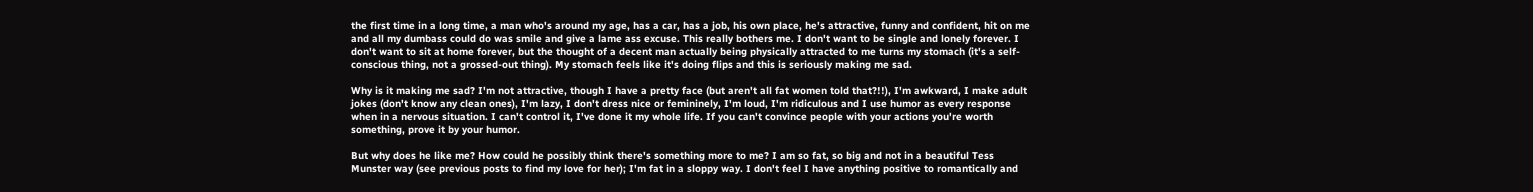the first time in a long time, a man who's around my age, has a car, has a job, his own place, he's attractive, funny and confident, hit on me and all my dumbass could do was smile and give a lame ass excuse. This really bothers me. I don't want to be single and lonely forever. I don't want to sit at home forever, but the thought of a decent man actually being physically attracted to me turns my stomach (it's a self-conscious thing, not a grossed-out thing). My stomach feels like it's doing flips and this is seriously making me sad.

Why is it making me sad? I'm not attractive, though I have a pretty face (but aren't all fat women told that?!!), I'm awkward, I make adult jokes (don't know any clean ones), I'm lazy, I don't dress nice or femininely, I'm loud, I'm ridiculous and I use humor as every response when in a nervous situation. I can't control it, I've done it my whole life. If you can't convince people with your actions you're worth something, prove it by your humor.

But why does he like me? How could he possibly think there's something more to me? I am so fat, so big and not in a beautiful Tess Munster way (see previous posts to find my love for her); I'm fat in a sloppy way. I don't feel I have anything positive to romantically and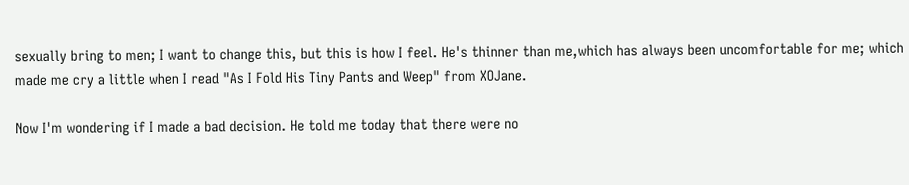sexually bring to men; I want to change this, but this is how I feel. He's thinner than me,which has always been uncomfortable for me; which made me cry a little when I read "As I Fold His Tiny Pants and Weep" from XOJane.

Now I'm wondering if I made a bad decision. He told me today that there were no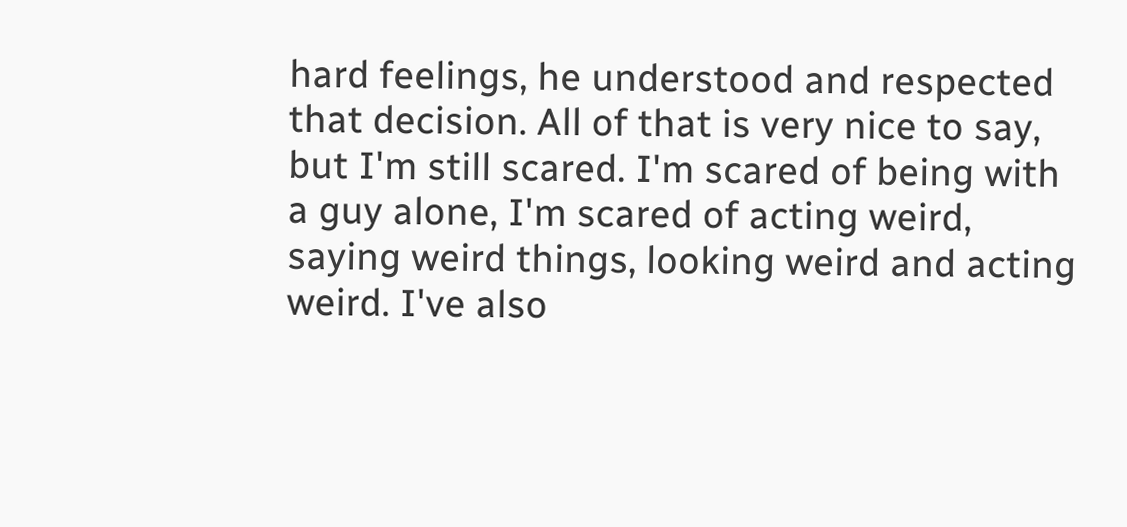hard feelings, he understood and respected that decision. All of that is very nice to say, but I'm still scared. I'm scared of being with a guy alone, I'm scared of acting weird, saying weird things, looking weird and acting weird. I've also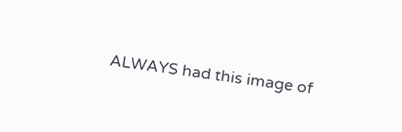ALWAYS had this image of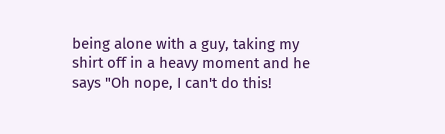being alone with a guy, taking my shirt off in a heavy moment and he says "Oh nope, I can't do this!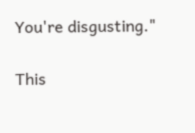You're disgusting."

This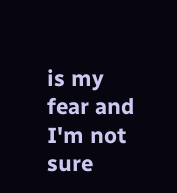is my fear and I'm not sure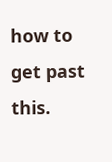how to get past this.